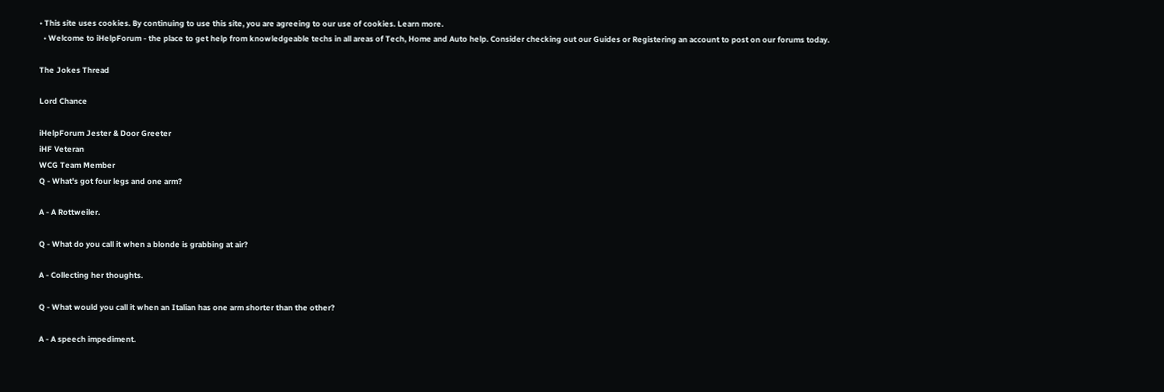• This site uses cookies. By continuing to use this site, you are agreeing to our use of cookies. Learn more.
  • Welcome to iHelpForum - the place to get help from knowledgeable techs in all areas of Tech, Home and Auto help. Consider checking out our Guides or Registering an account to post on our forums today.

The Jokes Thread

Lord Chance

iHelpForum Jester & Door Greeter
iHF Veteran
WCG Team Member
Q - What's got four legs and one arm?

A - A Rottweiler.

Q - What do you call it when a blonde is grabbing at air?

A - Collecting her thoughts.

Q - What would you call it when an Italian has one arm shorter than the other?

A - A speech impediment.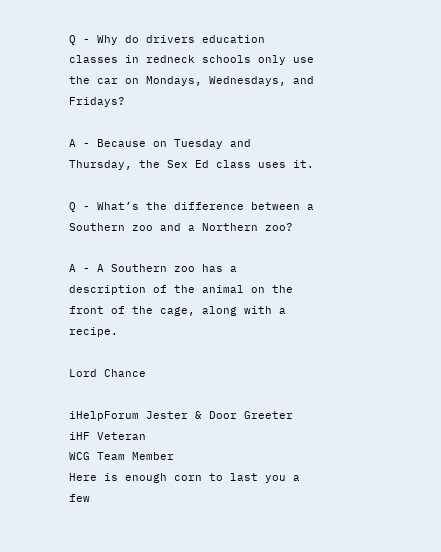Q - Why do drivers education classes in redneck schools only use the car on Mondays, Wednesdays, and Fridays?

A - Because on Tuesday and Thursday, the Sex Ed class uses it.

Q - What’s the difference between a Southern zoo and a Northern zoo?

A - A Southern zoo has a description of the animal on the front of the cage, along with a recipe.

Lord Chance

iHelpForum Jester & Door Greeter
iHF Veteran
WCG Team Member
Here is enough corn to last you a few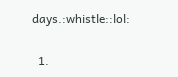days.:whistle::lol:

  1.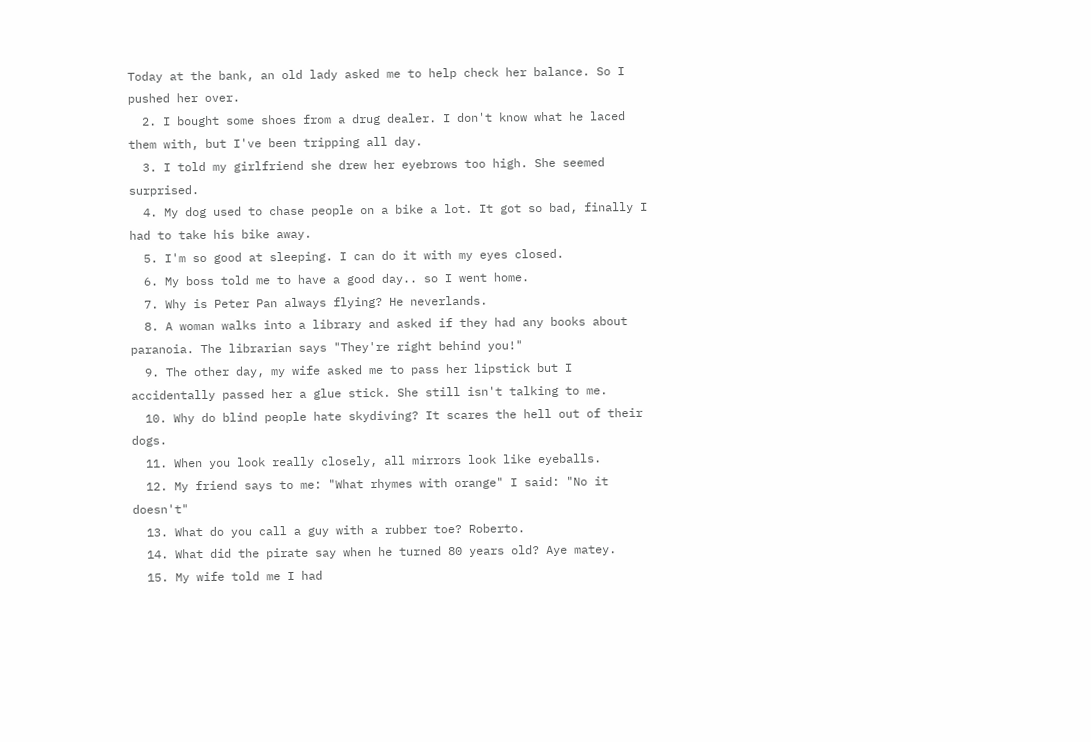Today at the bank, an old lady asked me to help check her balance. So I pushed her over.
  2. I bought some shoes from a drug dealer. I don't know what he laced them with, but I've been tripping all day.
  3. I told my girlfriend she drew her eyebrows too high. She seemed surprised.
  4. My dog used to chase people on a bike a lot. It got so bad, finally I had to take his bike away.
  5. I'm so good at sleeping. I can do it with my eyes closed.
  6. My boss told me to have a good day.. so I went home.
  7. Why is Peter Pan always flying? He neverlands.
  8. A woman walks into a library and asked if they had any books about paranoia. The librarian says "They're right behind you!"
  9. The other day, my wife asked me to pass her lipstick but I accidentally passed her a glue stick. She still isn't talking to me.
  10. Why do blind people hate skydiving? It scares the hell out of their dogs.
  11. When you look really closely, all mirrors look like eyeballs.
  12. My friend says to me: "What rhymes with orange" I said: "No it doesn't"
  13. What do you call a guy with a rubber toe? Roberto.
  14. What did the pirate say when he turned 80 years old? Aye matey.
  15. My wife told me I had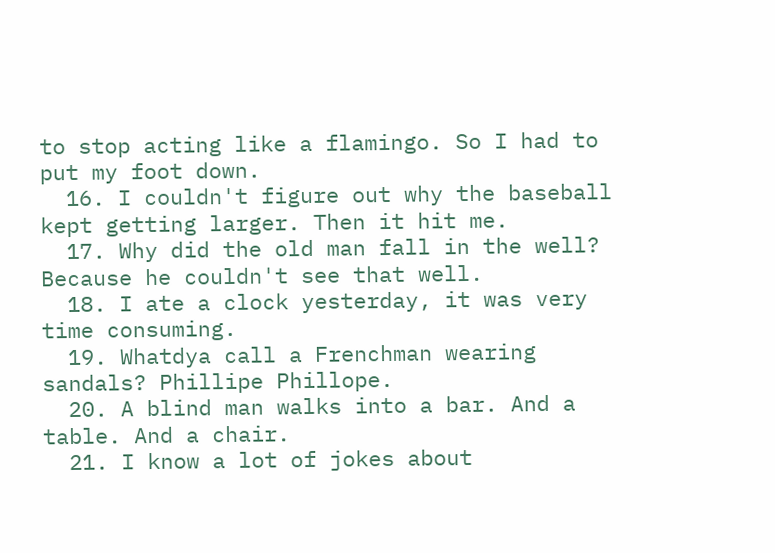to stop acting like a flamingo. So I had to put my foot down.
  16. I couldn't figure out why the baseball kept getting larger. Then it hit me.
  17. Why did the old man fall in the well? Because he couldn't see that well.
  18. I ate a clock yesterday, it was very time consuming.
  19. Whatdya call a Frenchman wearing sandals? Phillipe Phillope.
  20. A blind man walks into a bar. And a table. And a chair.
  21. I know a lot of jokes about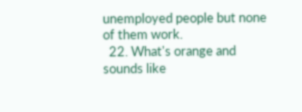unemployed people but none of them work.
  22. What's orange and sounds like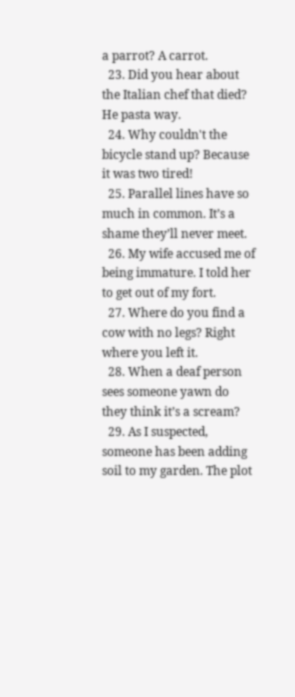a parrot? A carrot.
  23. Did you hear about the Italian chef that died? He pasta way.
  24. Why couldn't the bicycle stand up? Because it was two tired!
  25. Parallel lines have so much in common. It’s a shame they’ll never meet.
  26. My wife accused me of being immature. I told her to get out of my fort.
  27. Where do you find a cow with no legs? Right where you left it.
  28. When a deaf person sees someone yawn do they think it’s a scream?
  29. As I suspected, someone has been adding soil to my garden. The plot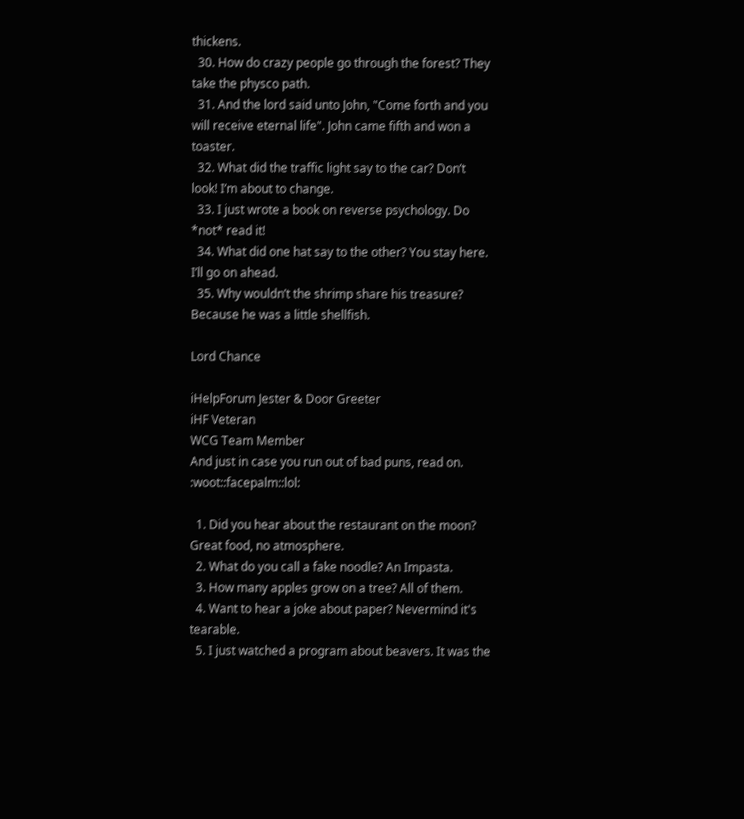thickens.
  30. How do crazy people go through the forest? They take the physco path.
  31. And the lord said unto John, "Come forth and you will receive eternal life". John came fifth and won a toaster.
  32. What did the traffic light say to the car? Don’t look! I’m about to change.
  33. I just wrote a book on reverse psychology. Do *not* read it!
  34. What did one hat say to the other? You stay here. I’ll go on ahead.
  35. Why wouldn’t the shrimp share his treasure? Because he was a little shellfish.

Lord Chance

iHelpForum Jester & Door Greeter
iHF Veteran
WCG Team Member
And just in case you run out of bad puns, read on. :woot::facepalm::lol:

  1. Did you hear about the restaurant on the moon? Great food, no atmosphere.
  2. What do you call a fake noodle? An Impasta.
  3. How many apples grow on a tree? All of them.
  4. Want to hear a joke about paper? Nevermind it's tearable.
  5. I just watched a program about beavers. It was the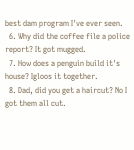best dam program I've ever seen.
  6. Why did the coffee file a police report? It got mugged.
  7. How does a penguin build it's house? Igloos it together.
  8. Dad, did you get a haircut? No I got them all cut.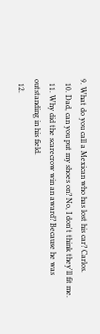9. What do you call a Mexican who has lost his car? Carlos.
  10. Dad, can you put my shoes on? No, I don't think they'll fit me.
  11. Why did the scarecrow win an award? Because he was outstanding in his field.
  12.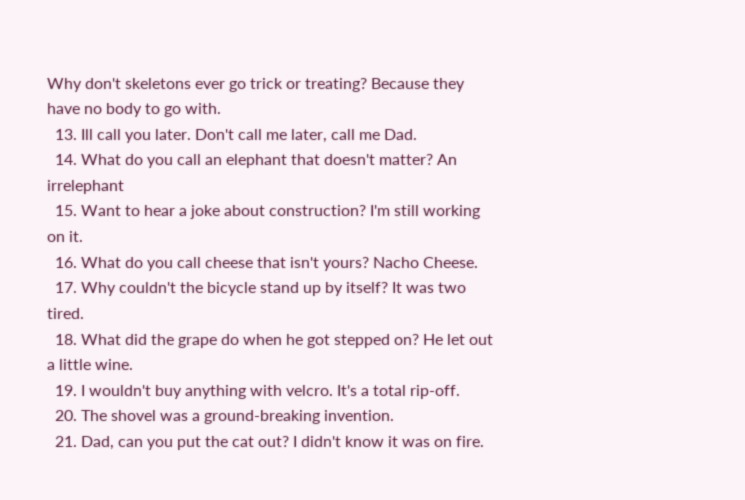Why don't skeletons ever go trick or treating? Because they have no body to go with.
  13. Ill call you later. Don't call me later, call me Dad.
  14. What do you call an elephant that doesn't matter? An irrelephant
  15. Want to hear a joke about construction? I'm still working on it.
  16. What do you call cheese that isn't yours? Nacho Cheese.
  17. Why couldn't the bicycle stand up by itself? It was two tired.
  18. What did the grape do when he got stepped on? He let out a little wine.
  19. I wouldn't buy anything with velcro. It's a total rip-off.
  20. The shovel was a ground-breaking invention.
  21. Dad, can you put the cat out? I didn't know it was on fire.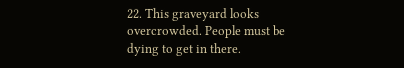22. This graveyard looks overcrowded. People must be dying to get in there.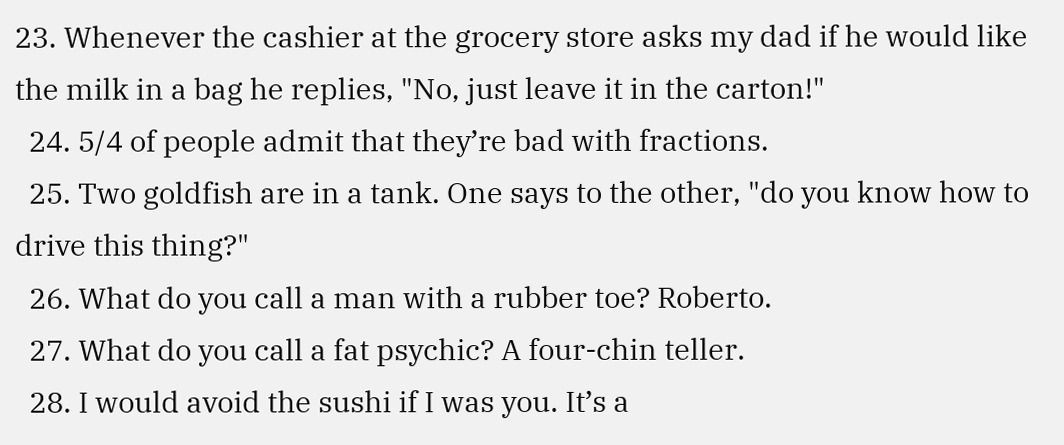23. Whenever the cashier at the grocery store asks my dad if he would like the milk in a bag he replies, "No, just leave it in the carton!"
  24. 5/4 of people admit that they’re bad with fractions.
  25. Two goldfish are in a tank. One says to the other, "do you know how to drive this thing?"
  26. What do you call a man with a rubber toe? Roberto.
  27. What do you call a fat psychic? A four-chin teller.
  28. I would avoid the sushi if I was you. It’s a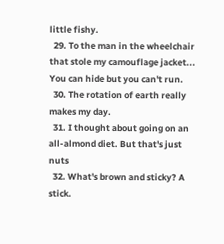little fishy.
  29. To the man in the wheelchair that stole my camouflage jacket... You can hide but you can't run.
  30. The rotation of earth really makes my day.
  31. I thought about going on an all-almond diet. But that's just nuts
  32. What's brown and sticky? A stick.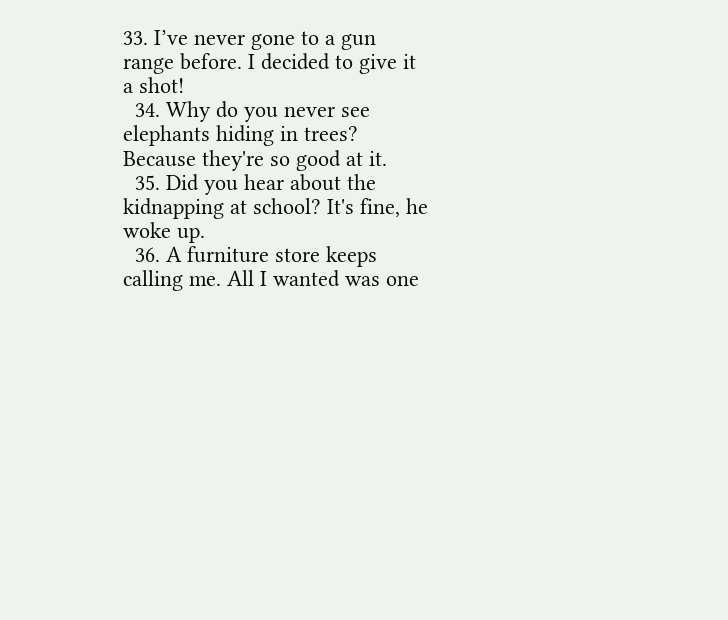33. I’ve never gone to a gun range before. I decided to give it a shot!
  34. Why do you never see elephants hiding in trees? Because they're so good at it.
  35. Did you hear about the kidnapping at school? It's fine, he woke up.
  36. A furniture store keeps calling me. All I wanted was one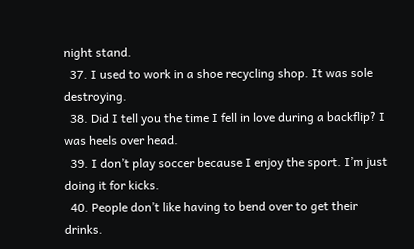night stand.
  37. I used to work in a shoe recycling shop. It was sole destroying.
  38. Did I tell you the time I fell in love during a backflip? I was heels over head.
  39. I don’t play soccer because I enjoy the sport. I’m just doing it for kicks.
  40. People don’t like having to bend over to get their drinks.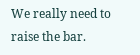We really need to raise the bar.